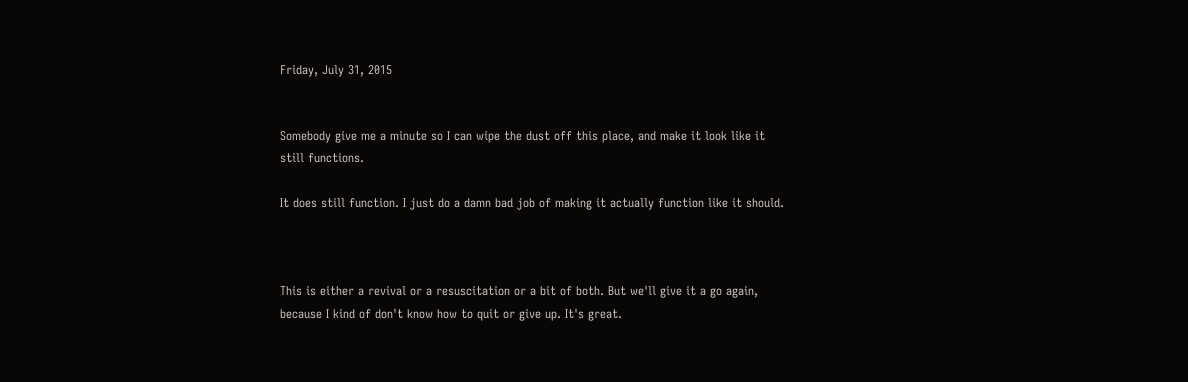Friday, July 31, 2015


Somebody give me a minute so I can wipe the dust off this place, and make it look like it still functions.

It does still function. I just do a damn bad job of making it actually function like it should.



This is either a revival or a resuscitation or a bit of both. But we'll give it a go again, because I kind of don't know how to quit or give up. It's great.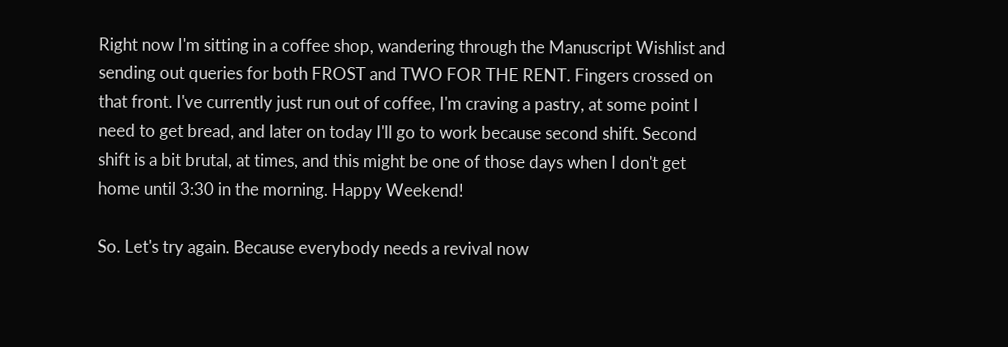Right now I'm sitting in a coffee shop, wandering through the Manuscript Wishlist and sending out queries for both FROST and TWO FOR THE RENT. Fingers crossed on that front. I've currently just run out of coffee, I'm craving a pastry, at some point I need to get bread, and later on today I'll go to work because second shift. Second shift is a bit brutal, at times, and this might be one of those days when I don't get home until 3:30 in the morning. Happy Weekend!

So. Let's try again. Because everybody needs a revival now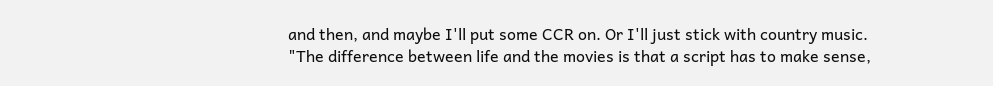and then, and maybe I'll put some CCR on. Or I'll just stick with country music.
"The difference between life and the movies is that a script has to make sense,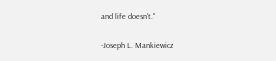and life doesn't."

-Joseph L. Mankiewicz